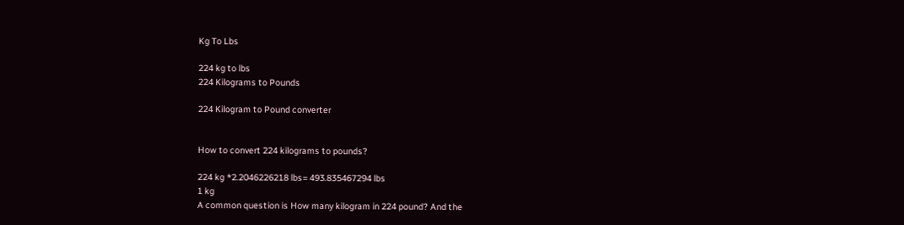Kg To Lbs

224 kg to lbs
224 Kilograms to Pounds

224 Kilogram to Pound converter


How to convert 224 kilograms to pounds?

224 kg *2.2046226218 lbs= 493.835467294 lbs
1 kg
A common question is How many kilogram in 224 pound? And the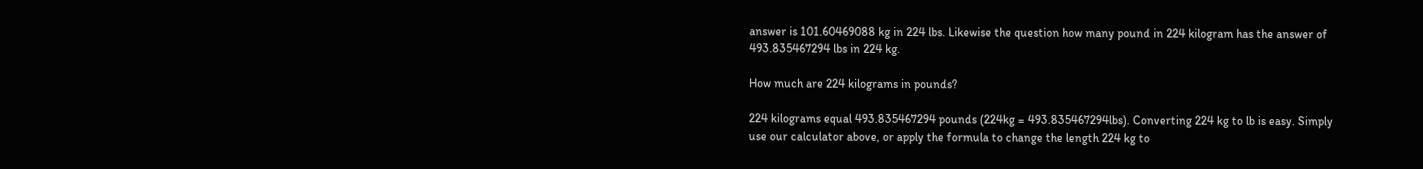answer is 101.60469088 kg in 224 lbs. Likewise the question how many pound in 224 kilogram has the answer of 493.835467294 lbs in 224 kg.

How much are 224 kilograms in pounds?

224 kilograms equal 493.835467294 pounds (224kg = 493.835467294lbs). Converting 224 kg to lb is easy. Simply use our calculator above, or apply the formula to change the length 224 kg to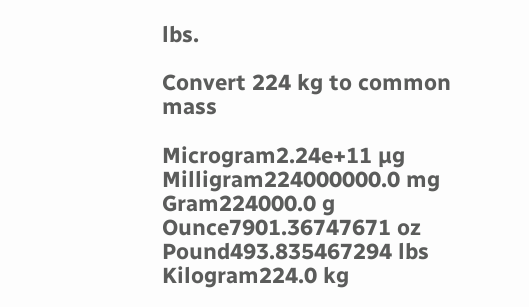lbs.

Convert 224 kg to common mass

Microgram2.24e+11 µg
Milligram224000000.0 mg
Gram224000.0 g
Ounce7901.36747671 oz
Pound493.835467294 lbs
Kilogram224.0 kg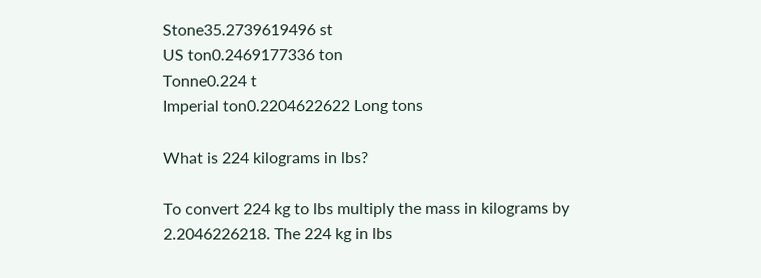Stone35.2739619496 st
US ton0.2469177336 ton
Tonne0.224 t
Imperial ton0.2204622622 Long tons

What is 224 kilograms in lbs?

To convert 224 kg to lbs multiply the mass in kilograms by 2.2046226218. The 224 kg in lbs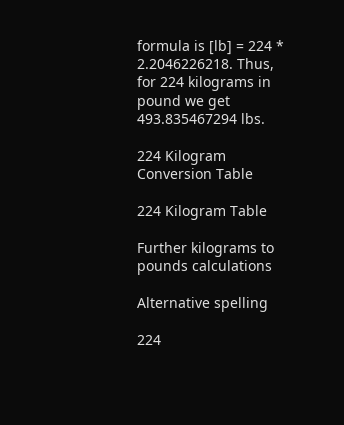formula is [lb] = 224 * 2.2046226218. Thus, for 224 kilograms in pound we get 493.835467294 lbs.

224 Kilogram Conversion Table

224 Kilogram Table

Further kilograms to pounds calculations

Alternative spelling

224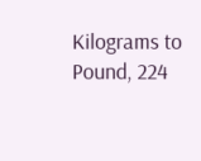Kilograms to Pound, 224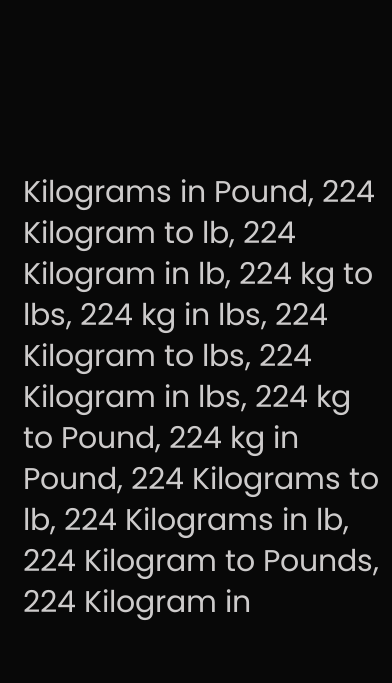Kilograms in Pound, 224 Kilogram to lb, 224 Kilogram in lb, 224 kg to lbs, 224 kg in lbs, 224 Kilogram to lbs, 224 Kilogram in lbs, 224 kg to Pound, 224 kg in Pound, 224 Kilograms to lb, 224 Kilograms in lb, 224 Kilogram to Pounds, 224 Kilogram in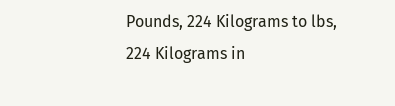Pounds, 224 Kilograms to lbs, 224 Kilograms in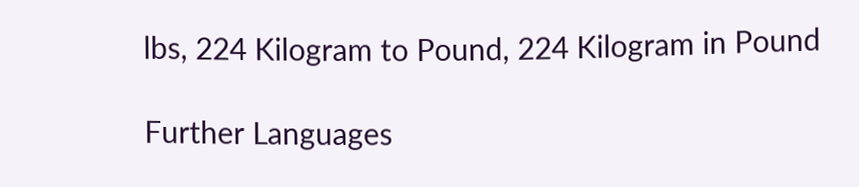lbs, 224 Kilogram to Pound, 224 Kilogram in Pound

Further Languages